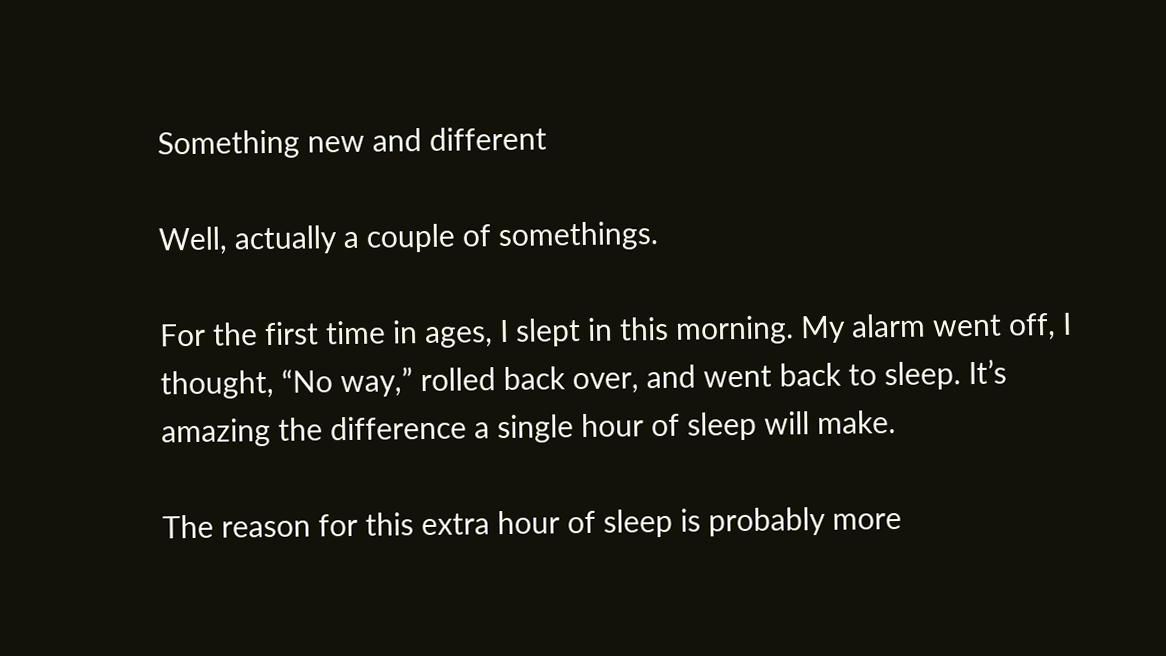Something new and different

Well, actually a couple of somethings.

For the first time in ages, I slept in this morning. My alarm went off, I thought, “No way,” rolled back over, and went back to sleep. It’s amazing the difference a single hour of sleep will make.

The reason for this extra hour of sleep is probably more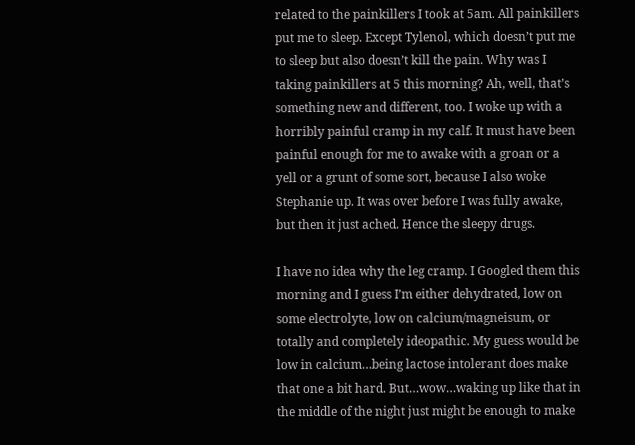related to the painkillers I took at 5am. All painkillers put me to sleep. Except Tylenol, which doesn’t put me to sleep but also doesn’t kill the pain. Why was I taking painkillers at 5 this morning? Ah, well, that’s something new and different, too. I woke up with a horribly painful cramp in my calf. It must have been painful enough for me to awake with a groan or a yell or a grunt of some sort, because I also woke Stephanie up. It was over before I was fully awake, but then it just ached. Hence the sleepy drugs.

I have no idea why the leg cramp. I Googled them this morning and I guess I’m either dehydrated, low on some electrolyte, low on calcium/magneisum, or totally and completely ideopathic. My guess would be low in calcium…being lactose intolerant does make that one a bit hard. But…wow…waking up like that in the middle of the night just might be enough to make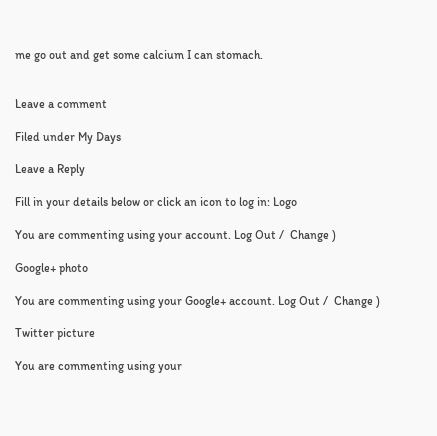me go out and get some calcium I can stomach.


Leave a comment

Filed under My Days

Leave a Reply

Fill in your details below or click an icon to log in: Logo

You are commenting using your account. Log Out /  Change )

Google+ photo

You are commenting using your Google+ account. Log Out /  Change )

Twitter picture

You are commenting using your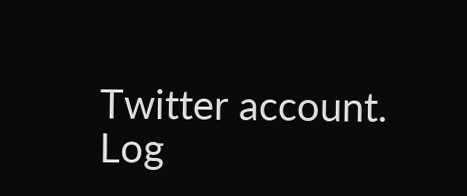Twitter account. Log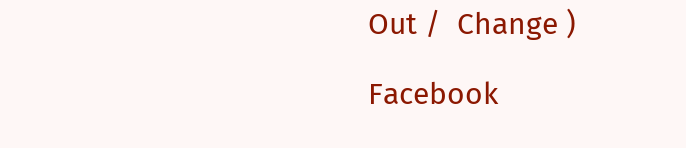Out /  Change )

Facebook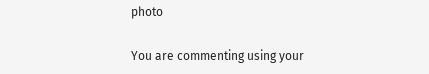photo

You are commenting using your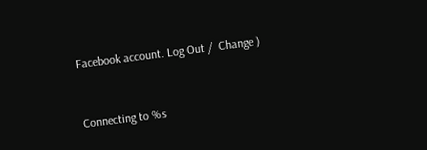Facebook account. Log Out /  Change )


Connecting to %s